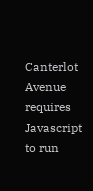Canterlot Avenue requires Javascript to run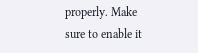properly. Make sure to enable it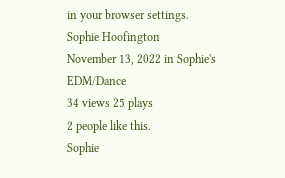in your browser settings.
Sophie Hoofington
November 13, 2022 in Sophie's EDM/Dance
34 views 25 plays
2 people like this.
Sophie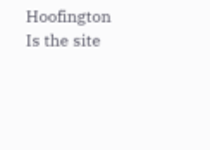Hoofington
Is the site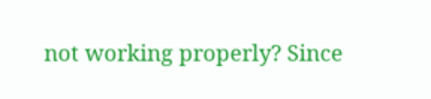not working properly? Since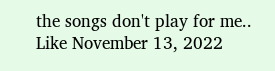the songs don't play for me..
Like November 13, 2022